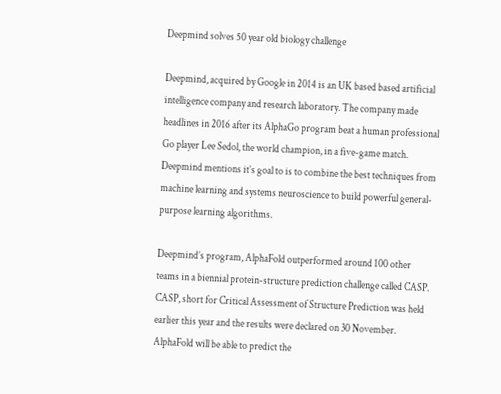Deepmind solves 50 year old biology challenge

Deepmind, acquired by Google in 2014 is an UK based based artificial intelligence company and research laboratory. The company made headlines in 2016 after its AlphaGo program beat a human professional Go player Lee Sedol, the world champion, in a five-game match. Deepmind mentions it’s goal to is to combine the best techniques from machine learning and systems neuroscience to build powerful general-purpose learning algorithms.

Deepmind’s program, AlphaFold outperformed around 100 other teams in a biennial protein-structure prediction challenge called CASP. CASP, short for Critical Assessment of Structure Prediction was held earlier this year and the results were declared on 30 November.  AlphaFold will be able to predict the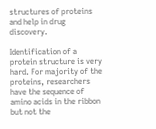structures of proteins and help in drug discovery.

Identification of a protein structure is very hard. For majority of the proteins, researchers have the sequence of amino acids in the ribbon but not the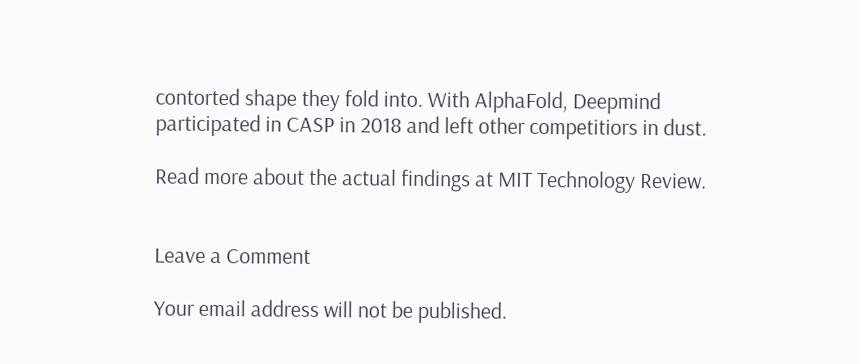contorted shape they fold into. With AlphaFold, Deepmind participated in CASP in 2018 and left other competitiors in dust.

Read more about the actual findings at MIT Technology Review.


Leave a Comment

Your email address will not be published.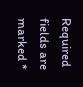Required fields are marked *